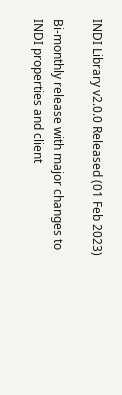INDI Library v2.0.0 Released (01 Feb 2023)

Bi-monthly release with major changes to INDI properties and client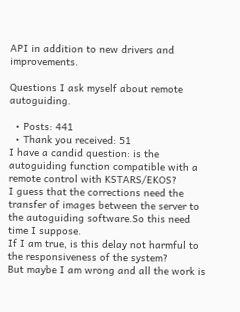API in addition to new drivers and improvements.

Questions I ask myself about remote autoguiding.

  • Posts: 441
  • Thank you received: 51
I have a candid question: is the autoguiding function compatible with a remote control with KSTARS/EKOS?
I guess that the corrections need the transfer of images between the server to the autoguiding software.So this need time I suppose.
If I am true, is this delay not harmful to the responsiveness of the system?
But maybe I am wrong and all the work is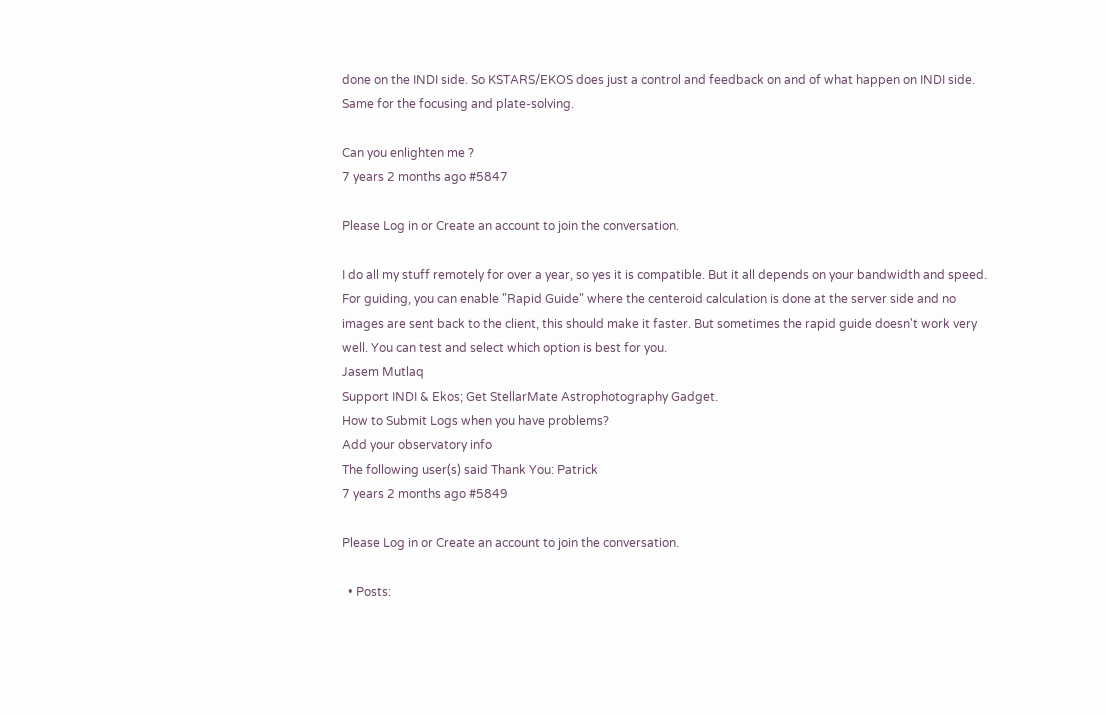done on the INDI side. So KSTARS/EKOS does just a control and feedback on and of what happen on INDI side.
Same for the focusing and plate-solving.

Can you enlighten me ?
7 years 2 months ago #5847

Please Log in or Create an account to join the conversation.

I do all my stuff remotely for over a year, so yes it is compatible. But it all depends on your bandwidth and speed. For guiding, you can enable "Rapid Guide" where the centeroid calculation is done at the server side and no images are sent back to the client, this should make it faster. But sometimes the rapid guide doesn't work very well. You can test and select which option is best for you.
Jasem Mutlaq
Support INDI & Ekos; Get StellarMate Astrophotography Gadget.
How to Submit Logs when you have problems?
Add your observatory info
The following user(s) said Thank You: Patrick
7 years 2 months ago #5849

Please Log in or Create an account to join the conversation.

  • Posts: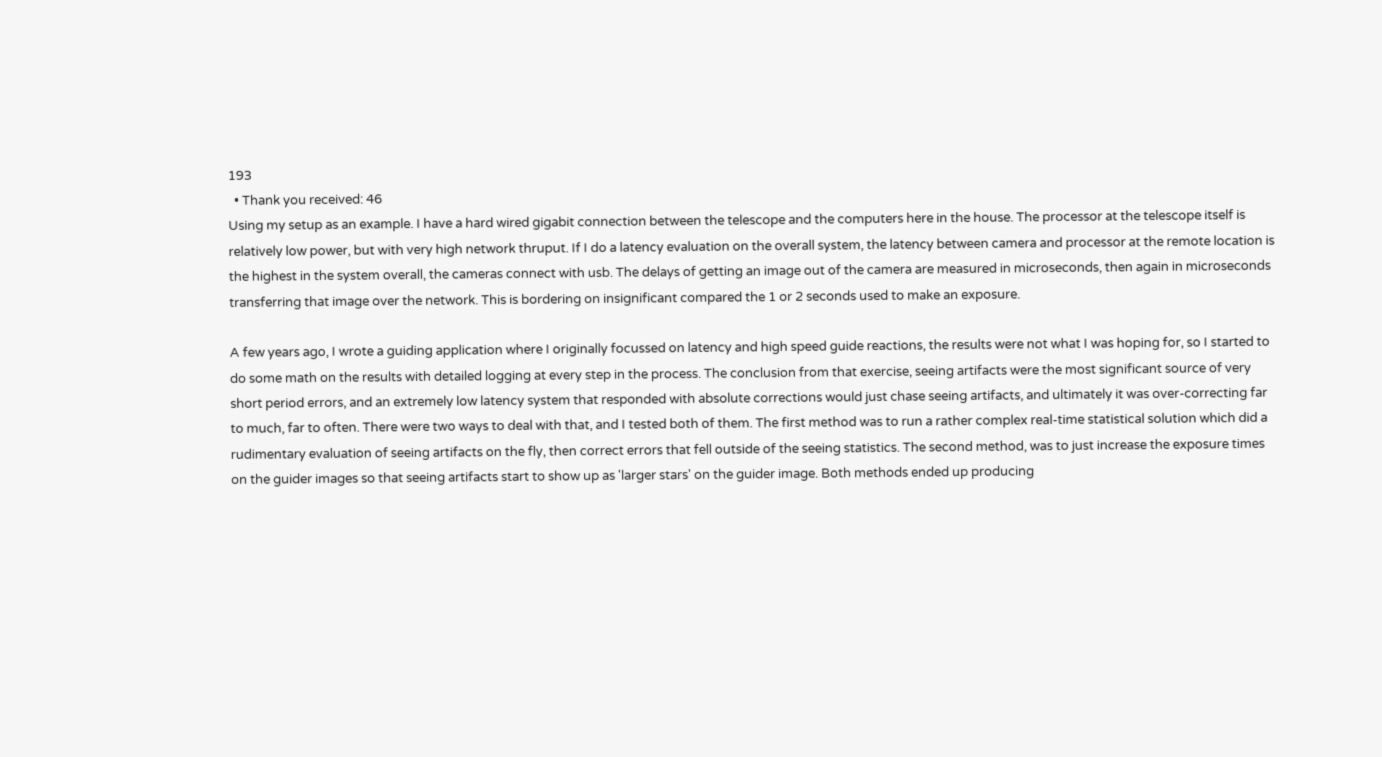193
  • Thank you received: 46
Using my setup as an example. I have a hard wired gigabit connection between the telescope and the computers here in the house. The processor at the telescope itself is relatively low power, but with very high network thruput. If I do a latency evaluation on the overall system, the latency between camera and processor at the remote location is the highest in the system overall, the cameras connect with usb. The delays of getting an image out of the camera are measured in microseconds, then again in microseconds transferring that image over the network. This is bordering on insignificant compared the 1 or 2 seconds used to make an exposure.

A few years ago, I wrote a guiding application where I originally focussed on latency and high speed guide reactions, the results were not what I was hoping for, so I started to do some math on the results with detailed logging at every step in the process. The conclusion from that exercise, seeing artifacts were the most significant source of very short period errors, and an extremely low latency system that responded with absolute corrections would just chase seeing artifacts, and ultimately it was over-correcting far to much, far to often. There were two ways to deal with that, and I tested both of them. The first method was to run a rather complex real-time statistical solution which did a rudimentary evaluation of seeing artifacts on the fly, then correct errors that fell outside of the seeing statistics. The second method, was to just increase the exposure times on the guider images so that seeing artifacts start to show up as 'larger stars' on the guider image. Both methods ended up producing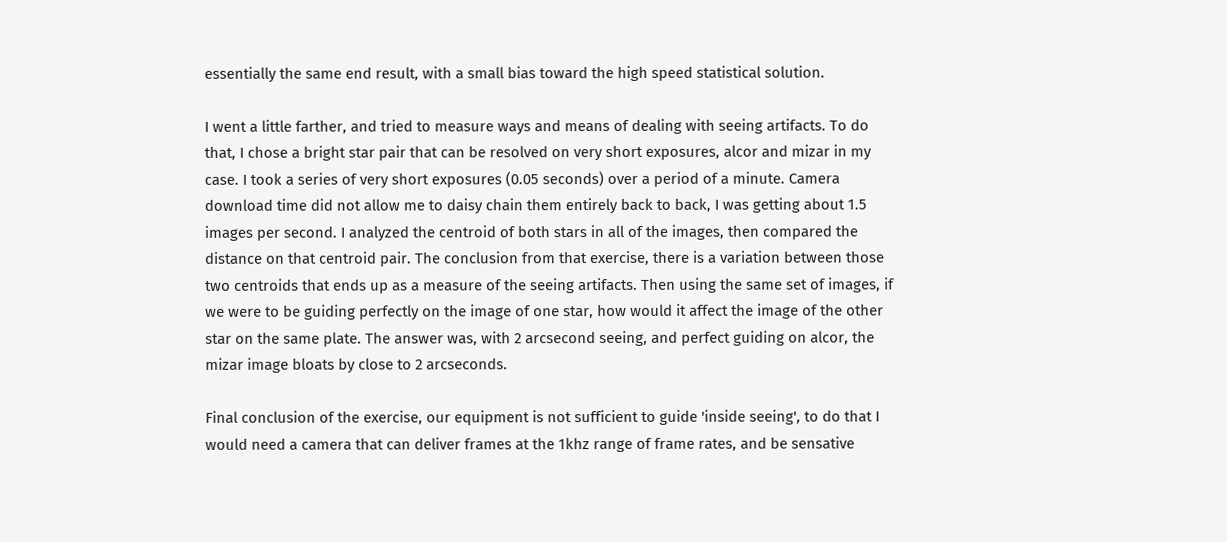essentially the same end result, with a small bias toward the high speed statistical solution.

I went a little farther, and tried to measure ways and means of dealing with seeing artifacts. To do that, I chose a bright star pair that can be resolved on very short exposures, alcor and mizar in my case. I took a series of very short exposures (0.05 seconds) over a period of a minute. Camera download time did not allow me to daisy chain them entirely back to back, I was getting about 1.5 images per second. I analyzed the centroid of both stars in all of the images, then compared the distance on that centroid pair. The conclusion from that exercise, there is a variation between those two centroids that ends up as a measure of the seeing artifacts. Then using the same set of images, if we were to be guiding perfectly on the image of one star, how would it affect the image of the other star on the same plate. The answer was, with 2 arcsecond seeing, and perfect guiding on alcor, the mizar image bloats by close to 2 arcseconds.

Final conclusion of the exercise, our equipment is not sufficient to guide 'inside seeing', to do that I would need a camera that can deliver frames at the 1khz range of frame rates, and be sensative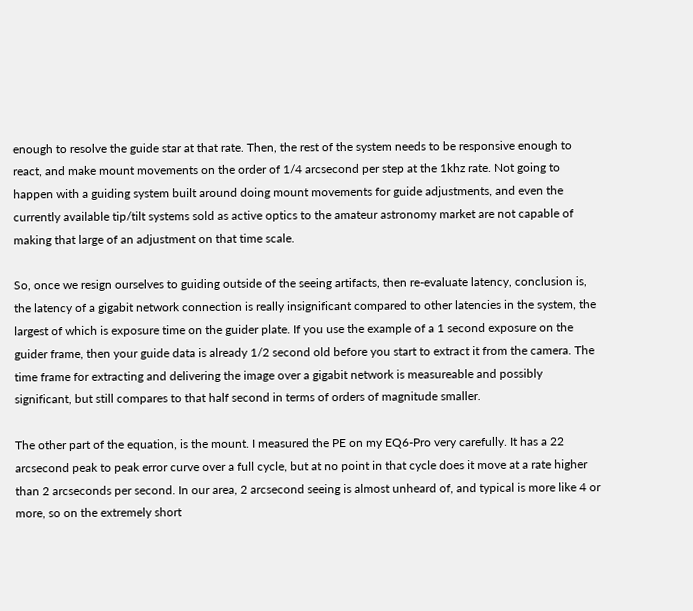enough to resolve the guide star at that rate. Then, the rest of the system needs to be responsive enough to react, and make mount movements on the order of 1/4 arcsecond per step at the 1khz rate. Not going to happen with a guiding system built around doing mount movements for guide adjustments, and even the currently available tip/tilt systems sold as active optics to the amateur astronomy market are not capable of making that large of an adjustment on that time scale.

So, once we resign ourselves to guiding outside of the seeing artifacts, then re-evaluate latency, conclusion is, the latency of a gigabit network connection is really insignificant compared to other latencies in the system, the largest of which is exposure time on the guider plate. If you use the example of a 1 second exposure on the guider frame, then your guide data is already 1/2 second old before you start to extract it from the camera. The time frame for extracting and delivering the image over a gigabit network is measureable and possibly significant, but still compares to that half second in terms of orders of magnitude smaller.

The other part of the equation, is the mount. I measured the PE on my EQ6-Pro very carefully. It has a 22 arcsecond peak to peak error curve over a full cycle, but at no point in that cycle does it move at a rate higher than 2 arcseconds per second. In our area, 2 arcsecond seeing is almost unheard of, and typical is more like 4 or more, so on the extremely short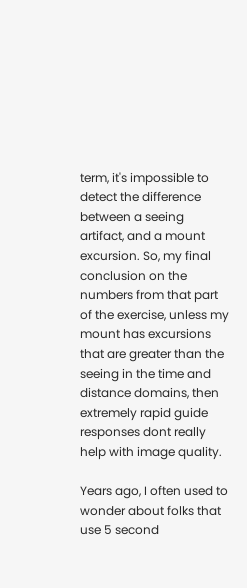term, it's impossible to detect the difference between a seeing artifact, and a mount excursion. So, my final conclusion on the numbers from that part of the exercise, unless my mount has excursions that are greater than the seeing in the time and distance domains, then extremely rapid guide responses dont really help with image quality.

Years ago, I often used to wonder about folks that use 5 second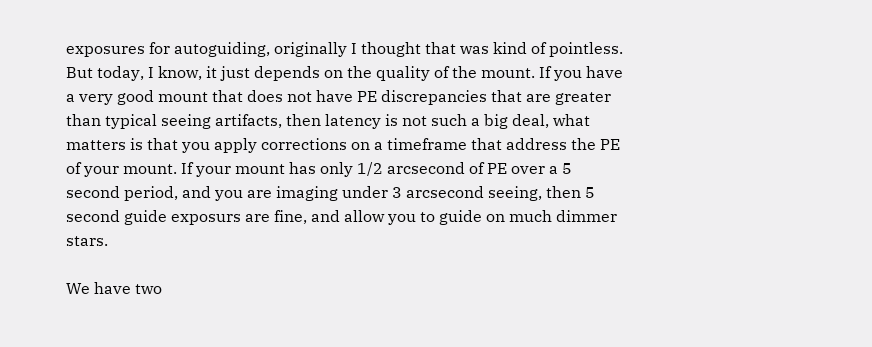exposures for autoguiding, originally I thought that was kind of pointless. But today, I know, it just depends on the quality of the mount. If you have a very good mount that does not have PE discrepancies that are greater than typical seeing artifacts, then latency is not such a big deal, what matters is that you apply corrections on a timeframe that address the PE of your mount. If your mount has only 1/2 arcsecond of PE over a 5 second period, and you are imaging under 3 arcsecond seeing, then 5 second guide exposurs are fine, and allow you to guide on much dimmer stars.

We have two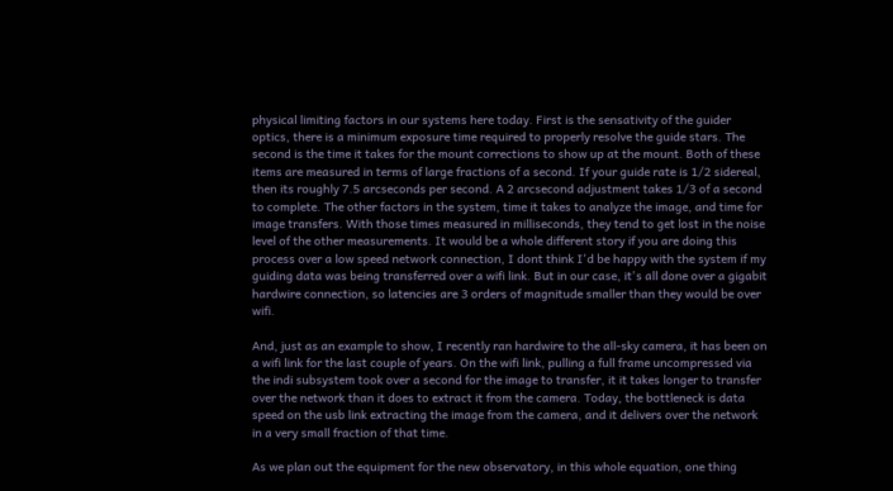physical limiting factors in our systems here today. First is the sensativity of the guider optics, there is a minimum exposure time required to properly resolve the guide stars. The second is the time it takes for the mount corrections to show up at the mount. Both of these items are measured in terms of large fractions of a second. If your guide rate is 1/2 sidereal, then its roughly 7.5 arcseconds per second. A 2 arcsecond adjustment takes 1/3 of a second to complete. The other factors in the system, time it takes to analyze the image, and time for image transfers. With those times measured in milliseconds, they tend to get lost in the noise level of the other measurements. It would be a whole different story if you are doing this process over a low speed network connection, I dont think I'd be happy with the system if my guiding data was being transferred over a wifi link. But in our case, it's all done over a gigabit hardwire connection, so latencies are 3 orders of magnitude smaller than they would be over wifi.

And, just as an example to show, I recently ran hardwire to the all-sky camera, it has been on a wifi link for the last couple of years. On the wifi link, pulling a full frame uncompressed via the indi subsystem took over a second for the image to transfer, it it takes longer to transfer over the network than it does to extract it from the camera. Today, the bottleneck is data speed on the usb link extracting the image from the camera, and it delivers over the network in a very small fraction of that time.

As we plan out the equipment for the new observatory, in this whole equation, one thing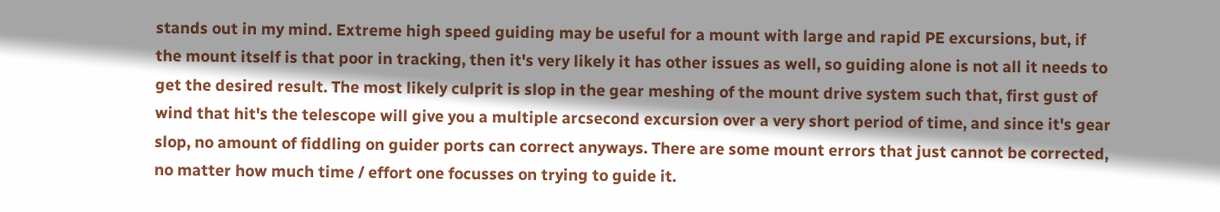stands out in my mind. Extreme high speed guiding may be useful for a mount with large and rapid PE excursions, but, if the mount itself is that poor in tracking, then it's very likely it has other issues as well, so guiding alone is not all it needs to get the desired result. The most likely culprit is slop in the gear meshing of the mount drive system such that, first gust of wind that hit's the telescope will give you a multiple arcsecond excursion over a very short period of time, and since it's gear slop, no amount of fiddling on guider ports can correct anyways. There are some mount errors that just cannot be corrected, no matter how much time / effort one focusses on trying to guide it.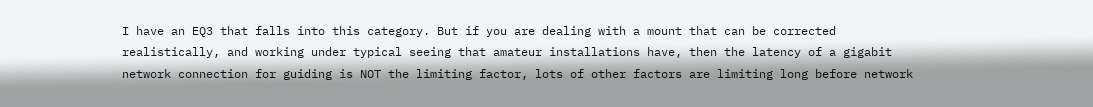I have an EQ3 that falls into this category. But if you are dealing with a mount that can be corrected realistically, and working under typical seeing that amateur installations have, then the latency of a gigabit network connection for guiding is NOT the limiting factor, lots of other factors are limiting long before network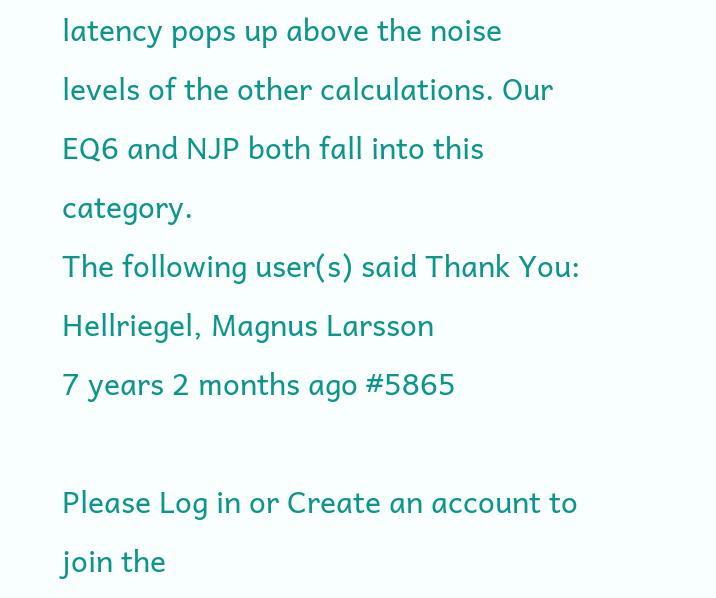latency pops up above the noise levels of the other calculations. Our EQ6 and NJP both fall into this category.
The following user(s) said Thank You: Hellriegel, Magnus Larsson
7 years 2 months ago #5865

Please Log in or Create an account to join the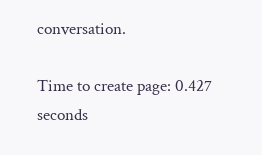conversation.

Time to create page: 0.427 seconds